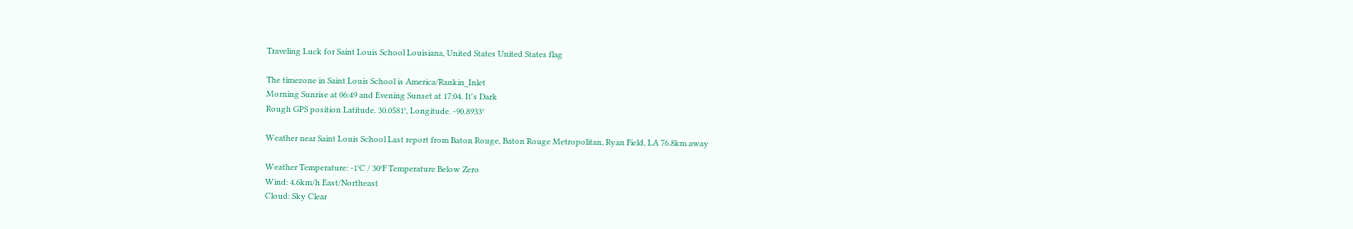Traveling Luck for Saint Louis School Louisiana, United States United States flag

The timezone in Saint Louis School is America/Rankin_Inlet
Morning Sunrise at 06:49 and Evening Sunset at 17:04. It's Dark
Rough GPS position Latitude. 30.0581°, Longitude. -90.8933°

Weather near Saint Louis School Last report from Baton Rouge, Baton Rouge Metropolitan, Ryan Field, LA 76.8km away

Weather Temperature: -1°C / 30°F Temperature Below Zero
Wind: 4.6km/h East/Northeast
Cloud: Sky Clear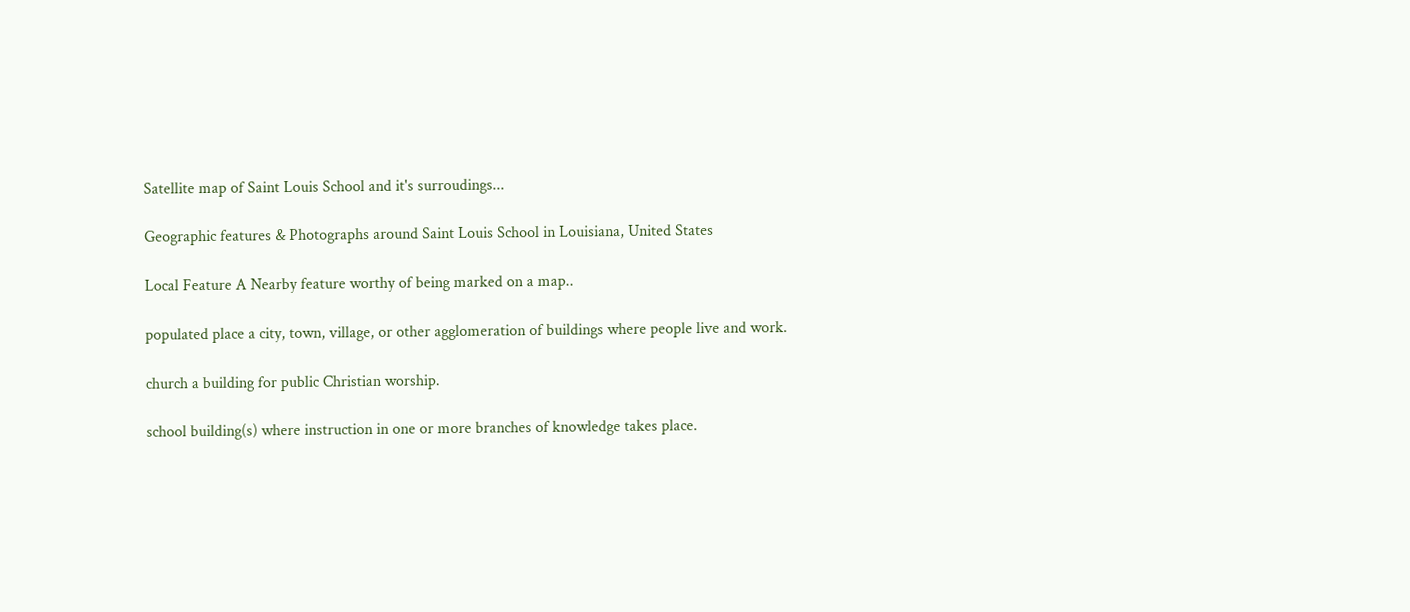Satellite map of Saint Louis School and it's surroudings...

Geographic features & Photographs around Saint Louis School in Louisiana, United States

Local Feature A Nearby feature worthy of being marked on a map..

populated place a city, town, village, or other agglomeration of buildings where people live and work.

church a building for public Christian worship.

school building(s) where instruction in one or more branches of knowledge takes place.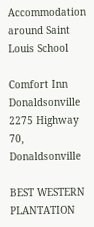Accommodation around Saint Louis School

Comfort Inn Donaldsonville 2275 Highway 70, Donaldsonville

BEST WESTERN PLANTATION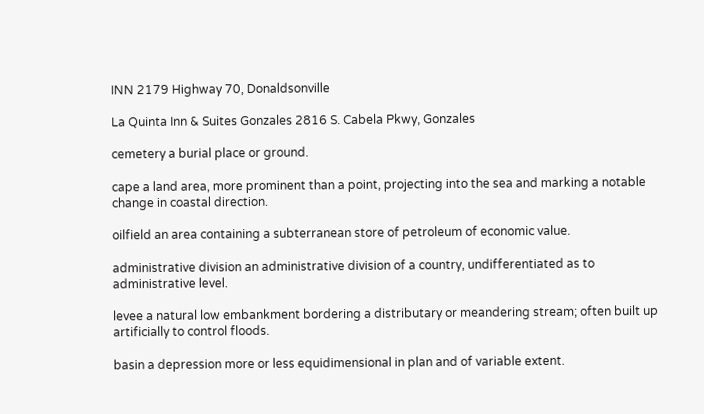INN 2179 Highway 70, Donaldsonville

La Quinta Inn & Suites Gonzales 2816 S. Cabela Pkwy, Gonzales

cemetery a burial place or ground.

cape a land area, more prominent than a point, projecting into the sea and marking a notable change in coastal direction.

oilfield an area containing a subterranean store of petroleum of economic value.

administrative division an administrative division of a country, undifferentiated as to administrative level.

levee a natural low embankment bordering a distributary or meandering stream; often built up artificially to control floods.

basin a depression more or less equidimensional in plan and of variable extent.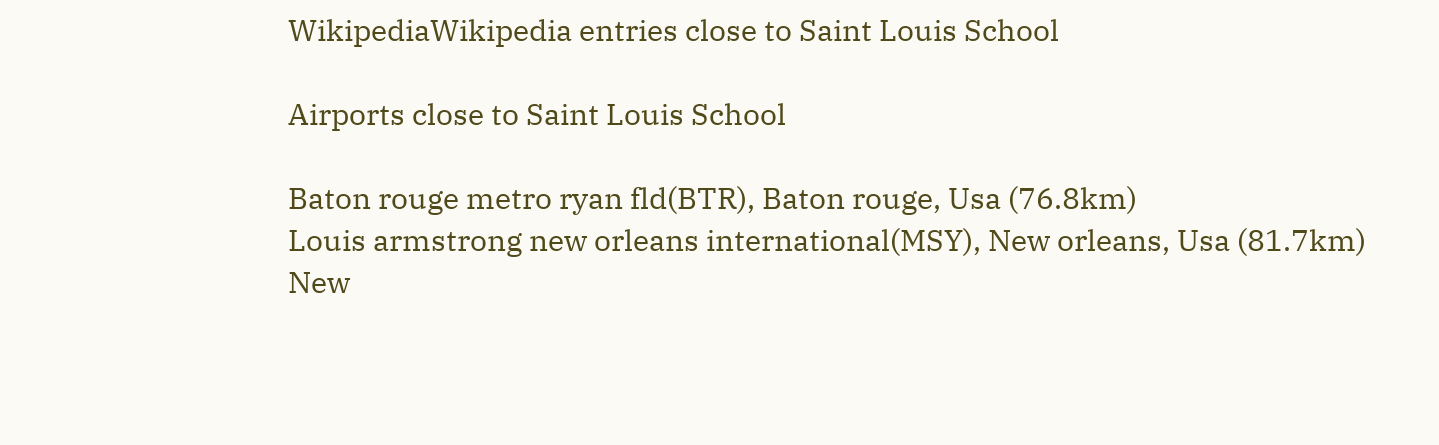WikipediaWikipedia entries close to Saint Louis School

Airports close to Saint Louis School

Baton rouge metro ryan fld(BTR), Baton rouge, Usa (76.8km)
Louis armstrong new orleans international(MSY), New orleans, Usa (81.7km)
New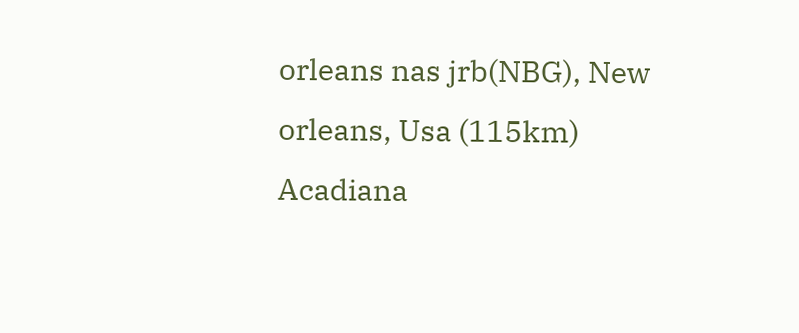orleans nas jrb(NBG), New orleans, Usa (115km)
Acadiana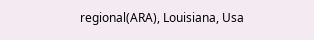regional(ARA), Louisiana, Usa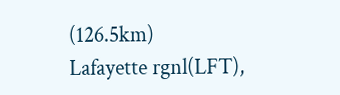(126.5km)
Lafayette rgnl(LFT),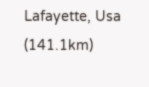Lafayette, Usa (141.1km)